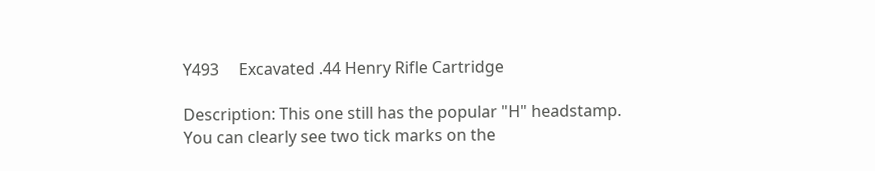Y493     Excavated .44 Henry Rifle Cartridge

Description: This one still has the popular "H" headstamp. You can clearly see two tick marks on the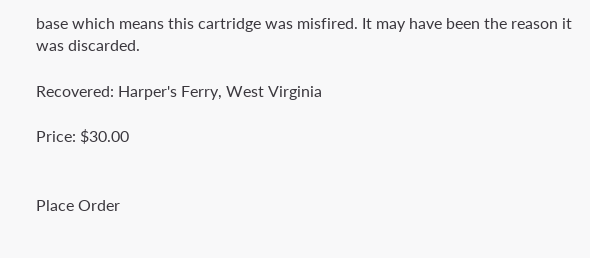base which means this cartridge was misfired. It may have been the reason it was discarded.

Recovered: Harper's Ferry, West Virginia

Price: $30.00


Place Order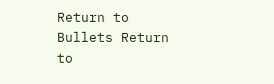Return to Bullets Return to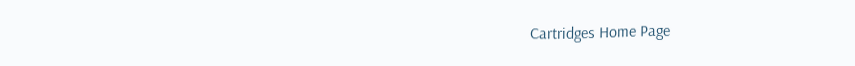Cartridges Home Page